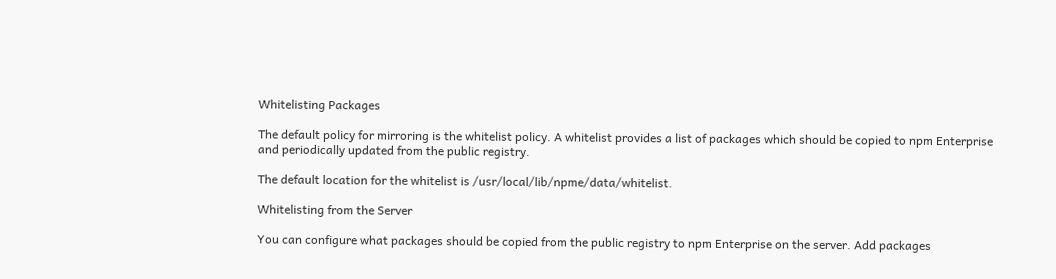Whitelisting Packages

The default policy for mirroring is the whitelist policy. A whitelist provides a list of packages which should be copied to npm Enterprise and periodically updated from the public registry.

The default location for the whitelist is /usr/local/lib/npme/data/whitelist.

Whitelisting from the Server

You can configure what packages should be copied from the public registry to npm Enterprise on the server. Add packages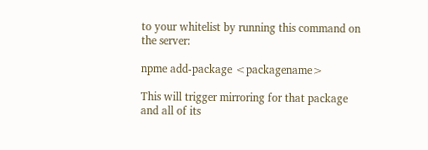to your whitelist by running this command on the server:

npme add-package <packagename>

This will trigger mirroring for that package and all of its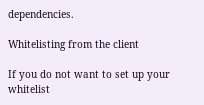dependencies.

Whitelisting from the client

If you do not want to set up your whitelist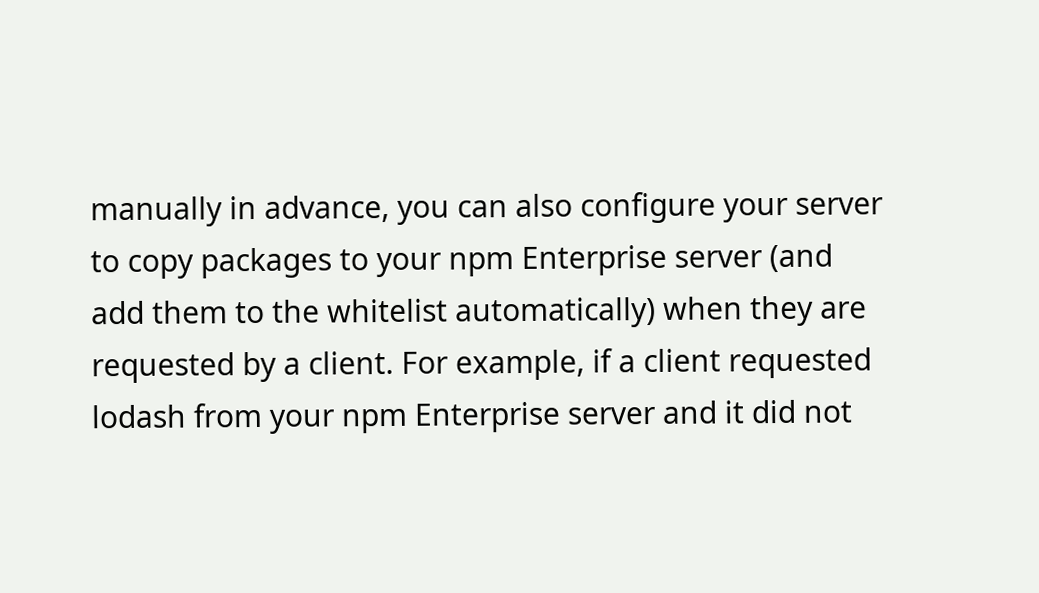manually in advance, you can also configure your server to copy packages to your npm Enterprise server (and add them to the whitelist automatically) when they are requested by a client. For example, if a client requested lodash from your npm Enterprise server and it did not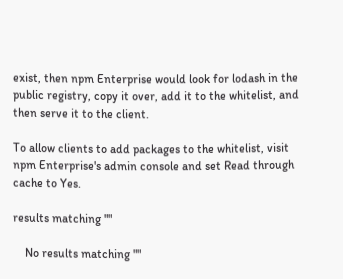exist, then npm Enterprise would look for lodash in the public registry, copy it over, add it to the whitelist, and then serve it to the client.

To allow clients to add packages to the whitelist, visit npm Enterprise's admin console and set Read through cache to Yes.

results matching ""

    No results matching ""